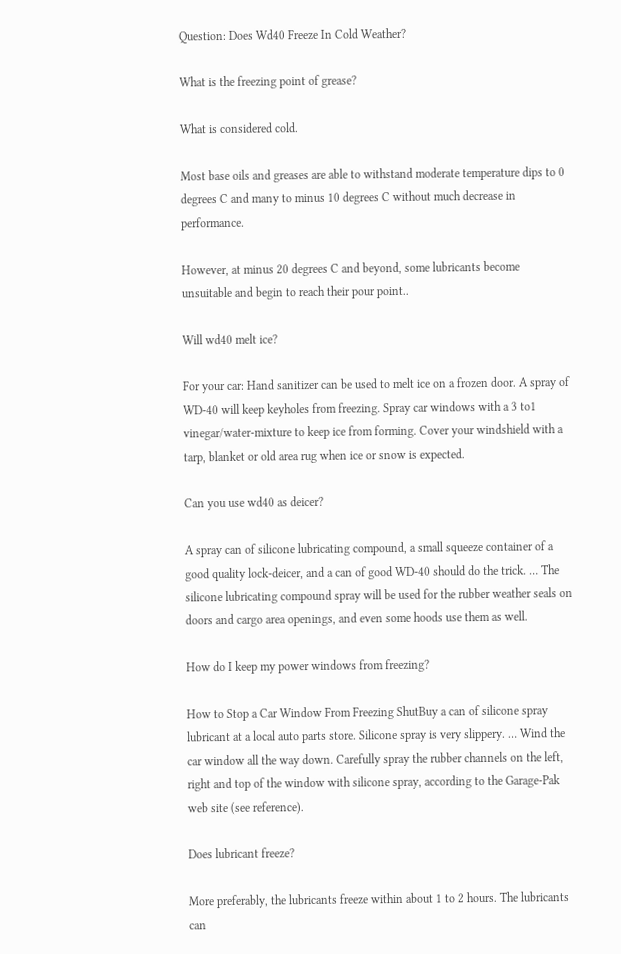Question: Does Wd40 Freeze In Cold Weather?

What is the freezing point of grease?

What is considered cold.

Most base oils and greases are able to withstand moderate temperature dips to 0 degrees C and many to minus 10 degrees C without much decrease in performance.

However, at minus 20 degrees C and beyond, some lubricants become unsuitable and begin to reach their pour point..

Will wd40 melt ice?

For your car: Hand sanitizer can be used to melt ice on a frozen door. A spray of WD-40 will keep keyholes from freezing. Spray car windows with a 3 to1 vinegar/water-mixture to keep ice from forming. Cover your windshield with a tarp, blanket or old area rug when ice or snow is expected.

Can you use wd40 as deicer?

A spray can of silicone lubricating compound, a small squeeze container of a good quality lock-deicer, and a can of good WD-40 should do the trick. … The silicone lubricating compound spray will be used for the rubber weather seals on doors and cargo area openings, and even some hoods use them as well.

How do I keep my power windows from freezing?

How to Stop a Car Window From Freezing ShutBuy a can of silicone spray lubricant at a local auto parts store. Silicone spray is very slippery. … Wind the car window all the way down. Carefully spray the rubber channels on the left, right and top of the window with silicone spray, according to the Garage-Pak web site (see reference).

Does lubricant freeze?

More preferably, the lubricants freeze within about 1 to 2 hours. The lubricants can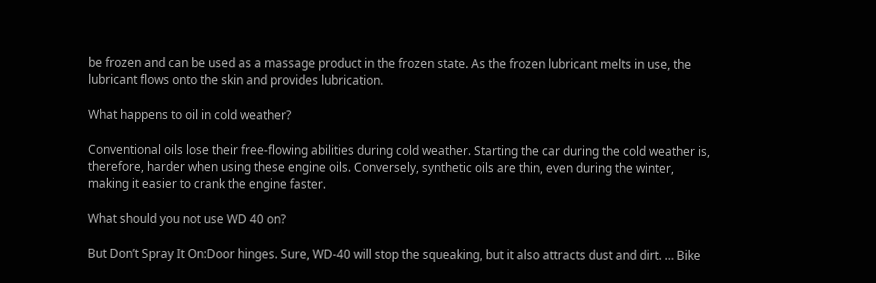be frozen and can be used as a massage product in the frozen state. As the frozen lubricant melts in use, the lubricant flows onto the skin and provides lubrication.

What happens to oil in cold weather?

Conventional oils lose their free-flowing abilities during cold weather. Starting the car during the cold weather is, therefore, harder when using these engine oils. Conversely, synthetic oils are thin, even during the winter, making it easier to crank the engine faster.

What should you not use WD 40 on?

But Don’t Spray It On:Door hinges. Sure, WD-40 will stop the squeaking, but it also attracts dust and dirt. … Bike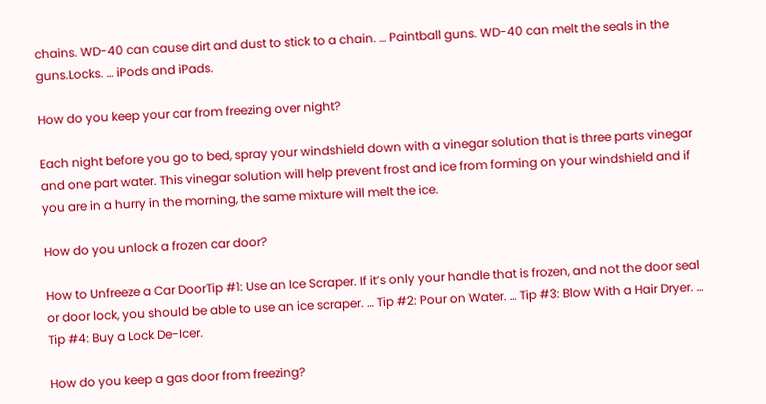chains. WD-40 can cause dirt and dust to stick to a chain. … Paintball guns. WD-40 can melt the seals in the guns.Locks. … iPods and iPads.

How do you keep your car from freezing over night?

Each night before you go to bed, spray your windshield down with a vinegar solution that is three parts vinegar and one part water. This vinegar solution will help prevent frost and ice from forming on your windshield and if you are in a hurry in the morning, the same mixture will melt the ice.

How do you unlock a frozen car door?

How to Unfreeze a Car DoorTip #1: Use an Ice Scraper. If it’s only your handle that is frozen, and not the door seal or door lock, you should be able to use an ice scraper. … Tip #2: Pour on Water. … Tip #3: Blow With a Hair Dryer. … Tip #4: Buy a Lock De-Icer.

How do you keep a gas door from freezing?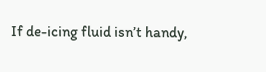If de-icing fluid isn’t handy,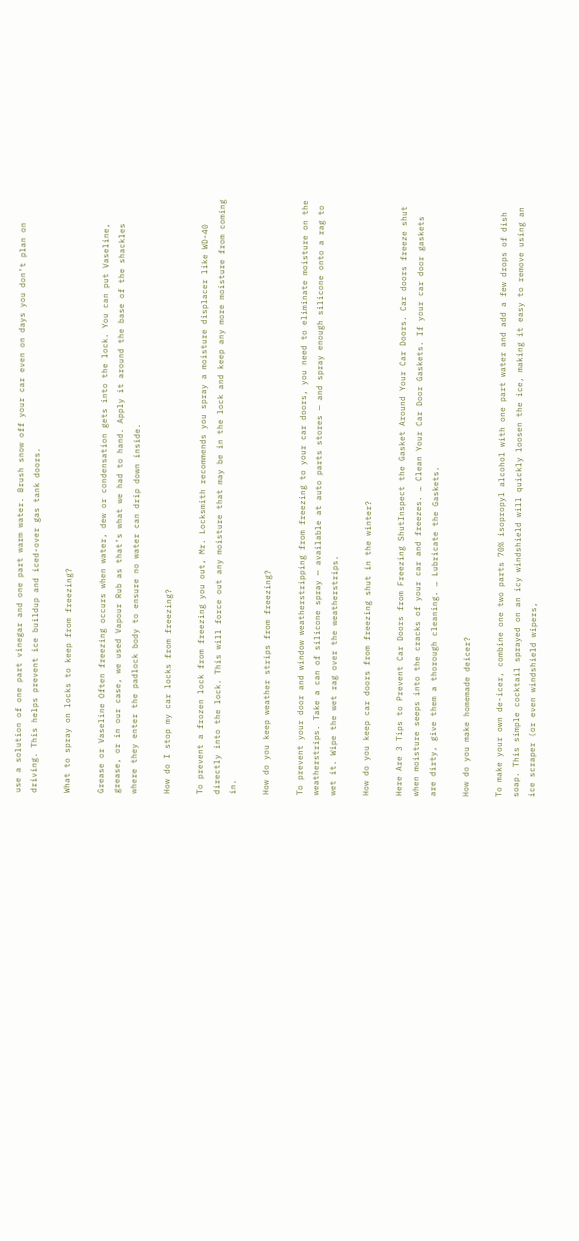use a solution of one part vinegar and one part warm water. Brush snow off your car even on days you don’t plan on driving. This helps prevent ice buildup and iced-over gas tank doors.

What to spray on locks to keep from freezing?

Grease or Vaseline Often freezing occurs when water, dew or condensation gets into the lock. You can put Vaseline, grease, or in our case, we used Vapour Rub as that’s what we had to hand. Apply it around the base of the shackles where they enter the padlock body to ensure no water can drip down inside.

How do I stop my car locks from freezing?

To prevent a frozen lock from freezing you out, Mr. Locksmith recommends you spray a moisture displacer like WD-40 directly into the lock. This will force out any moisture that may be in the lock and keep any more moisture from coming in.

How do you keep weather strips from freezing?

To prevent your door and window weatherstripping from freezing to your car doors, you need to eliminate moisture on the weatherstrips. Take a can of silicone spray — available at auto parts stores — and spray enough silicone onto a rag to wet it. Wipe the wet rag over the weatherstrips.

How do you keep car doors from freezing shut in the winter?

Here Are 3 Tips to Prevent Car Doors from Freezing ShutInspect the Gasket Around Your Car Doors. Car doors freeze shut when moisture seeps into the cracks of your car and freezes. … Clean Your Car Door Gaskets. If your car door gaskets are dirty, give them a thorough cleaning. … Lubricate the Gaskets.

How do you make homemade deicer?

To make your own de-icer, combine one two parts 70% isopropyl alcohol with one part water and add a few drops of dish soap. This simple cocktail sprayed on an icy windshield will quickly loosen the ice, making it easy to remove using an ice scraper (or even windshield wipers,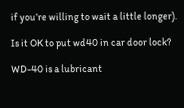if you’re willing to wait a little longer).

Is it OK to put wd40 in car door lock?

WD-40 is a lubricant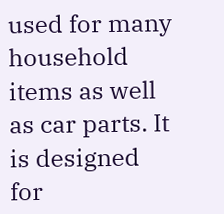used for many household items as well as car parts. It is designed for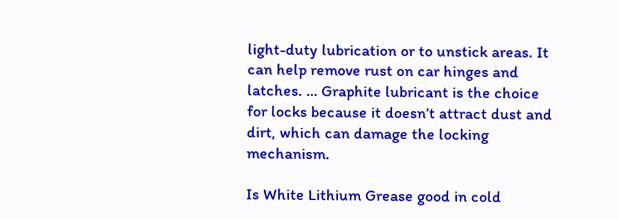light-duty lubrication or to unstick areas. It can help remove rust on car hinges and latches. … Graphite lubricant is the choice for locks because it doesn’t attract dust and dirt, which can damage the locking mechanism.

Is White Lithium Grease good in cold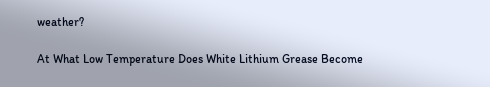weather?

At What Low Temperature Does White Lithium Grease Become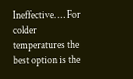Ineffective. … For colder temperatures the best option is the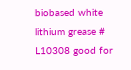biobased white lithium grease # L10308 good for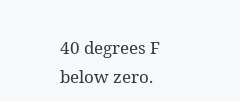40 degrees F below zero.